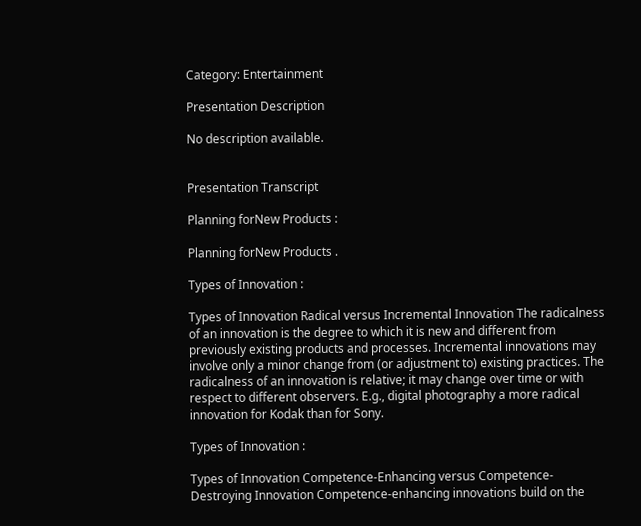Category: Entertainment

Presentation Description

No description available.


Presentation Transcript

Planning forNew Products :

Planning forNew Products .

Types of Innovation :

Types of Innovation Radical versus Incremental Innovation The radicalness of an innovation is the degree to which it is new and different from previously existing products and processes. Incremental innovations may involve only a minor change from (or adjustment to) existing practices. The radicalness of an innovation is relative; it may change over time or with respect to different observers. E.g., digital photography a more radical innovation for Kodak than for Sony.

Types of Innovation :

Types of Innovation Competence-Enhancing versus Competence-Destroying Innovation Competence-enhancing innovations build on the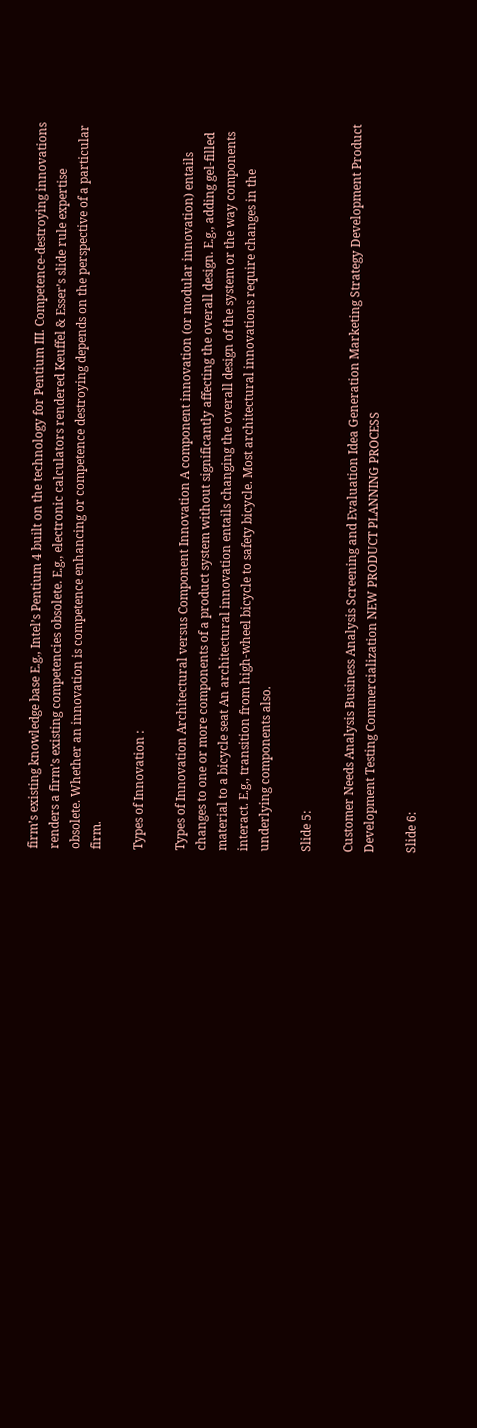firm’s existing knowledge base E.g., Intel’s Pentium 4 built on the technology for Pentium III. Competence-destroying innovations renders a firm’s existing competencies obsolete. E.g., electronic calculators rendered Keuffel & Esser’s slide rule expertise obsolete. Whether an innovation is competence enhancing or competence destroying depends on the perspective of a particular firm.

Types of Innovation :

Types of Innovation Architectural versus Component Innovation A component innovation (or modular innovation) entails changes to one or more components of a product system without significantly affecting the overall design. E.g., adding gel-filled material to a bicycle seat An architectural innovation entails changing the overall design of the system or the way components interact. E.g., transition from high-wheel bicycle to safety bicycle. Most architectural innovations require changes in the underlying components also.

Slide 5:

Customer Needs Analysis Business Analysis Screening and Evaluation Idea Generation Marketing Strategy Development Product Development Testing Commercialization NEW PRODUCT PLANNING PROCESS

Slide 6: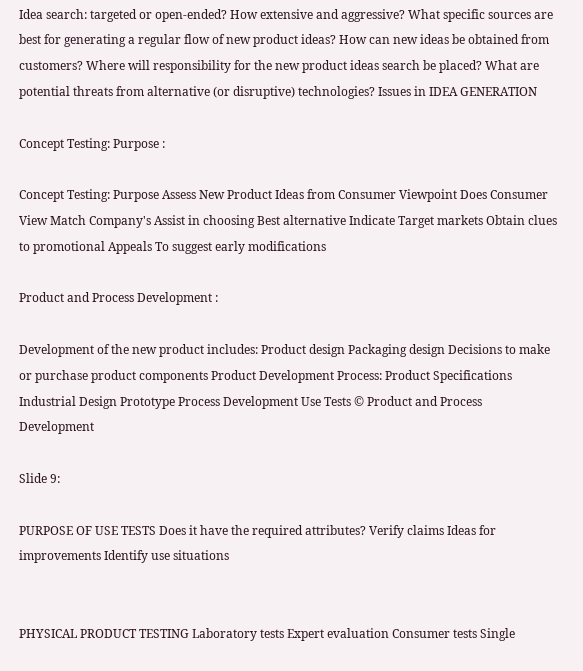Idea search: targeted or open-ended? How extensive and aggressive? What specific sources are best for generating a regular flow of new product ideas? How can new ideas be obtained from customers? Where will responsibility for the new product ideas search be placed? What are potential threats from alternative (or disruptive) technologies? Issues in IDEA GENERATION

Concept Testing: Purpose :

Concept Testing: Purpose Assess New Product Ideas from Consumer Viewpoint Does Consumer View Match Company's Assist in choosing Best alternative Indicate Target markets Obtain clues to promotional Appeals To suggest early modifications

Product and Process Development :

Development of the new product includes: Product design Packaging design Decisions to make or purchase product components Product Development Process: Product Specifications Industrial Design Prototype Process Development Use Tests © Product and Process Development

Slide 9:

PURPOSE OF USE TESTS Does it have the required attributes? Verify claims Ideas for improvements Identify use situations


PHYSICAL PRODUCT TESTING Laboratory tests Expert evaluation Consumer tests Single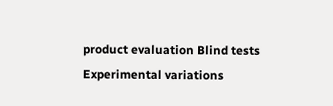product evaluation Blind tests Experimental variations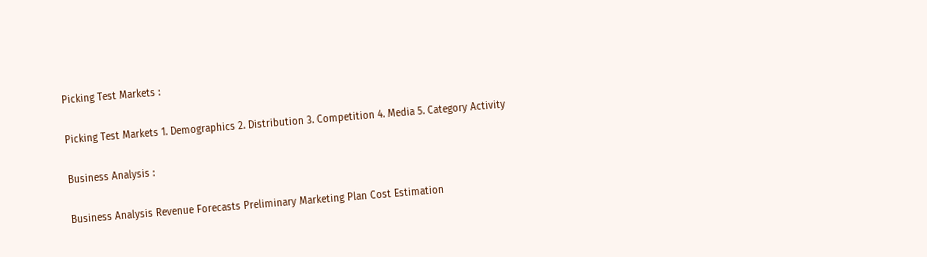Picking Test Markets :

Picking Test Markets 1. Demographics 2. Distribution 3. Competition 4. Media 5. Category Activity

Business Analysis :

Business Analysis Revenue Forecasts Preliminary Marketing Plan Cost Estimation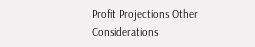Profit Projections Other Considerations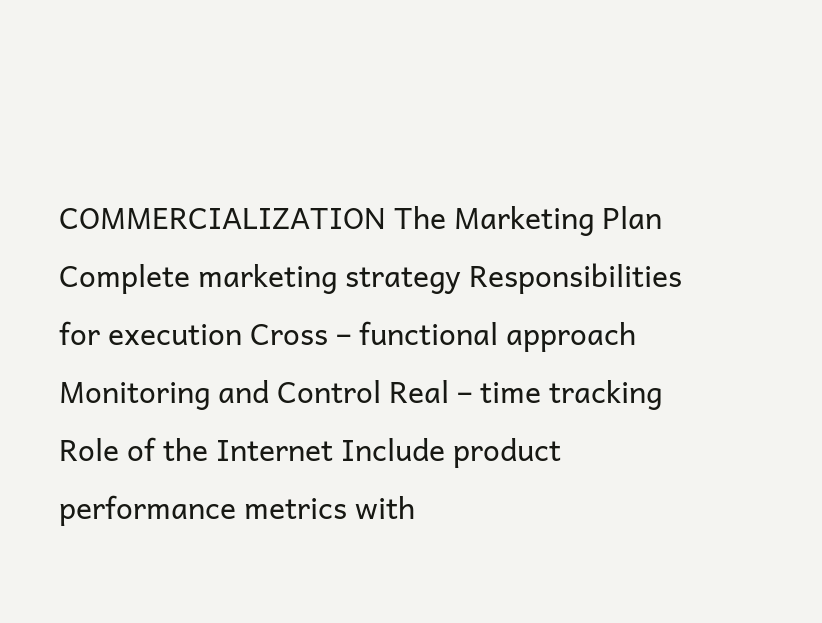COMMERCIALIZATION The Marketing Plan Complete marketing strategy Responsibilities for execution Cross – functional approach Monitoring and Control Real – time tracking Role of the Internet Include product performance metrics with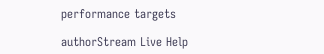performance targets

authorStream Live Help